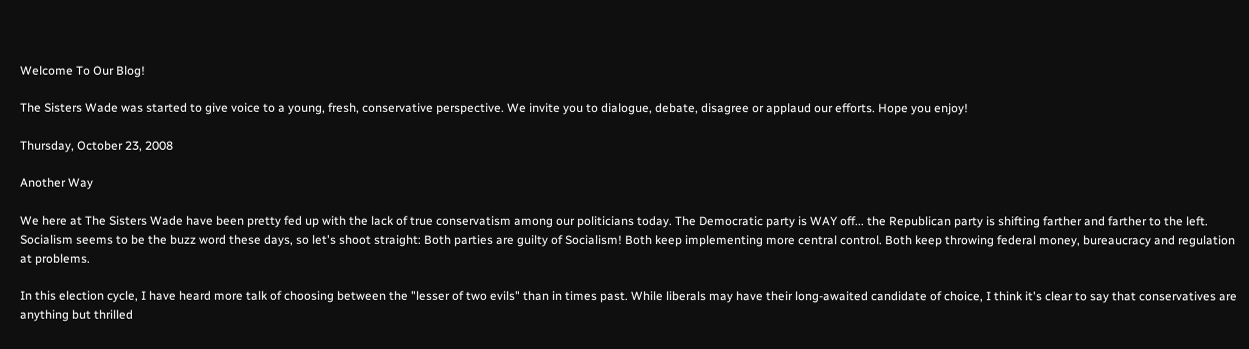Welcome To Our Blog!

The Sisters Wade was started to give voice to a young, fresh, conservative perspective. We invite you to dialogue, debate, disagree or applaud our efforts. Hope you enjoy!

Thursday, October 23, 2008

Another Way

We here at The Sisters Wade have been pretty fed up with the lack of true conservatism among our politicians today. The Democratic party is WAY off... the Republican party is shifting farther and farther to the left. Socialism seems to be the buzz word these days, so let's shoot straight: Both parties are guilty of Socialism! Both keep implementing more central control. Both keep throwing federal money, bureaucracy and regulation at problems.

In this election cycle, I have heard more talk of choosing between the "lesser of two evils" than in times past. While liberals may have their long-awaited candidate of choice, I think it's clear to say that conservatives are anything but thrilled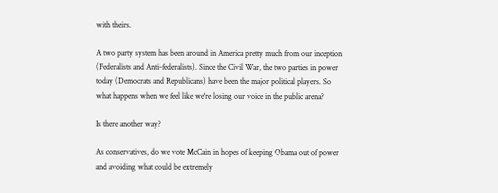with theirs.

A two party system has been around in America pretty much from our inception (Federalists and Anti-federalists). Since the Civil War, the two parties in power today (Democrats and Republicans) have been the major political players. So what happens when we feel like we're losing our voice in the public arena?

Is there another way?

As conservatives, do we vote McCain in hopes of keeping Obama out of power and avoiding what could be extremely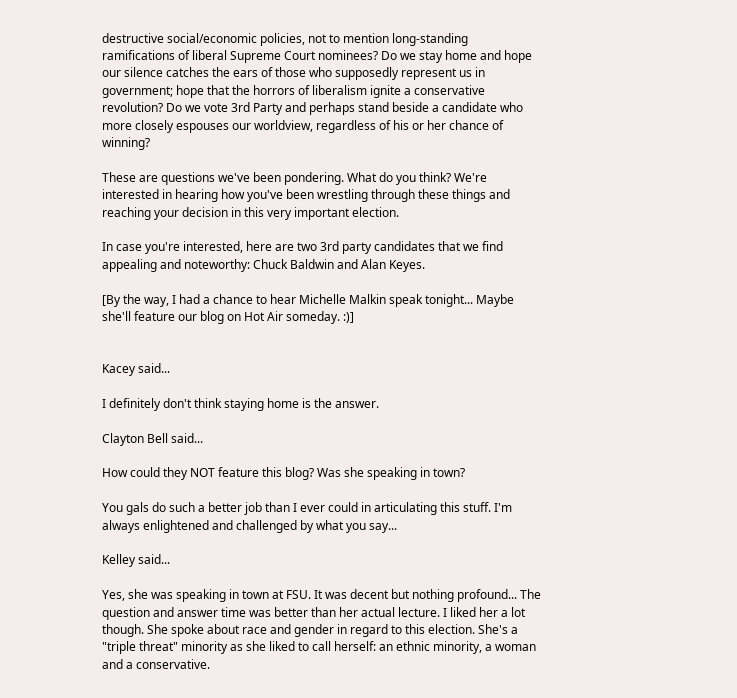destructive social/economic policies, not to mention long-standing ramifications of liberal Supreme Court nominees? Do we stay home and hope our silence catches the ears of those who supposedly represent us in government; hope that the horrors of liberalism ignite a conservative revolution? Do we vote 3rd Party and perhaps stand beside a candidate who more closely espouses our worldview, regardless of his or her chance of winning?

These are questions we've been pondering. What do you think? We're interested in hearing how you've been wrestling through these things and reaching your decision in this very important election.

In case you're interested, here are two 3rd party candidates that we find appealing and noteworthy: Chuck Baldwin and Alan Keyes.

[By the way, I had a chance to hear Michelle Malkin speak tonight... Maybe she'll feature our blog on Hot Air someday. :)]


Kacey said...

I definitely don't think staying home is the answer.

Clayton Bell said...

How could they NOT feature this blog? Was she speaking in town?

You gals do such a better job than I ever could in articulating this stuff. I'm always enlightened and challenged by what you say...

Kelley said...

Yes, she was speaking in town at FSU. It was decent but nothing profound... The question and answer time was better than her actual lecture. I liked her a lot though. She spoke about race and gender in regard to this election. She's a "triple threat" minority as she liked to call herself: an ethnic minority, a woman and a conservative.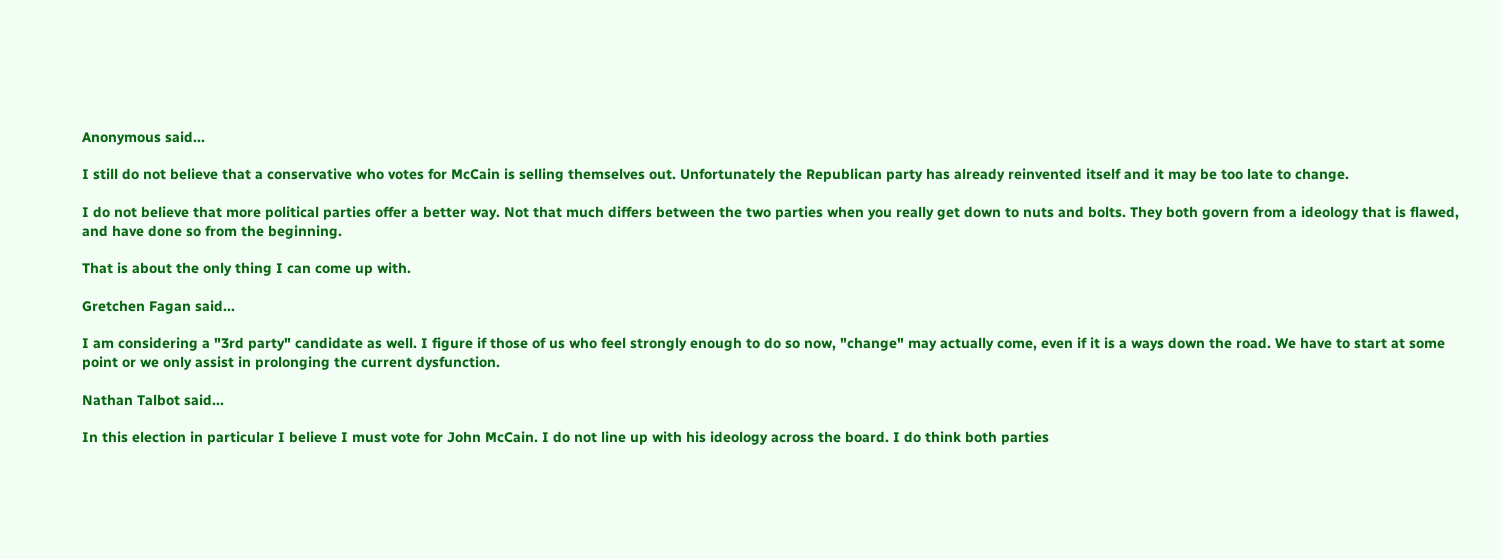Anonymous said...

I still do not believe that a conservative who votes for McCain is selling themselves out. Unfortunately the Republican party has already reinvented itself and it may be too late to change.

I do not believe that more political parties offer a better way. Not that much differs between the two parties when you really get down to nuts and bolts. They both govern from a ideology that is flawed, and have done so from the beginning.

That is about the only thing I can come up with.

Gretchen Fagan said...

I am considering a "3rd party" candidate as well. I figure if those of us who feel strongly enough to do so now, "change" may actually come, even if it is a ways down the road. We have to start at some point or we only assist in prolonging the current dysfunction.

Nathan Talbot said...

In this election in particular I believe I must vote for John McCain. I do not line up with his ideology across the board. I do think both parties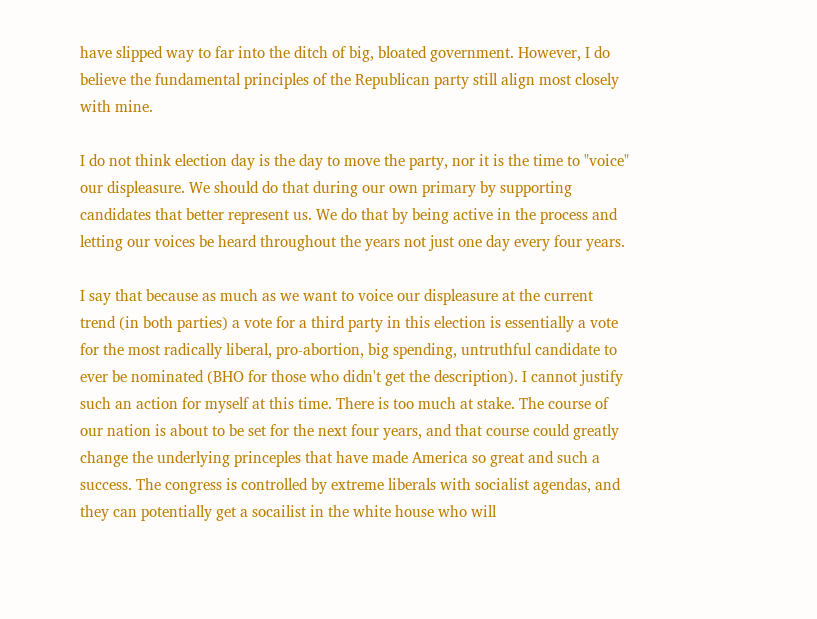have slipped way to far into the ditch of big, bloated government. However, I do believe the fundamental principles of the Republican party still align most closely with mine.

I do not think election day is the day to move the party, nor it is the time to "voice" our displeasure. We should do that during our own primary by supporting candidates that better represent us. We do that by being active in the process and letting our voices be heard throughout the years not just one day every four years.

I say that because as much as we want to voice our displeasure at the current trend (in both parties) a vote for a third party in this election is essentially a vote for the most radically liberal, pro-abortion, big spending, untruthful candidate to ever be nominated (BHO for those who didn't get the description). I cannot justify such an action for myself at this time. There is too much at stake. The course of our nation is about to be set for the next four years, and that course could greatly change the underlying princeples that have made America so great and such a success. The congress is controlled by extreme liberals with socialist agendas, and they can potentially get a socailist in the white house who will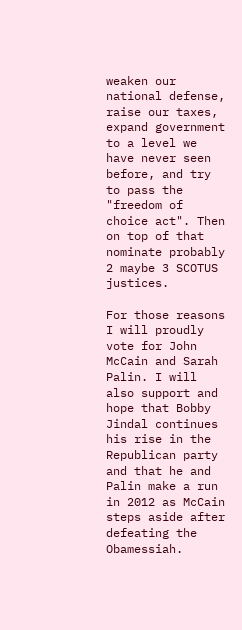weaken our national defense, raise our taxes, expand government to a level we have never seen before, and try to pass the "freedom of choice act". Then on top of that nominate probably 2 maybe 3 SCOTUS justices.

For those reasons I will proudly vote for John McCain and Sarah Palin. I will also support and hope that Bobby Jindal continues his rise in the Republican party and that he and Palin make a run in 2012 as McCain steps aside after defeating the Obamessiah.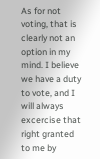As for not voting, that is clearly not an option in my mind. I believe we have a duty to vote, and I will always excercise that right granted to me by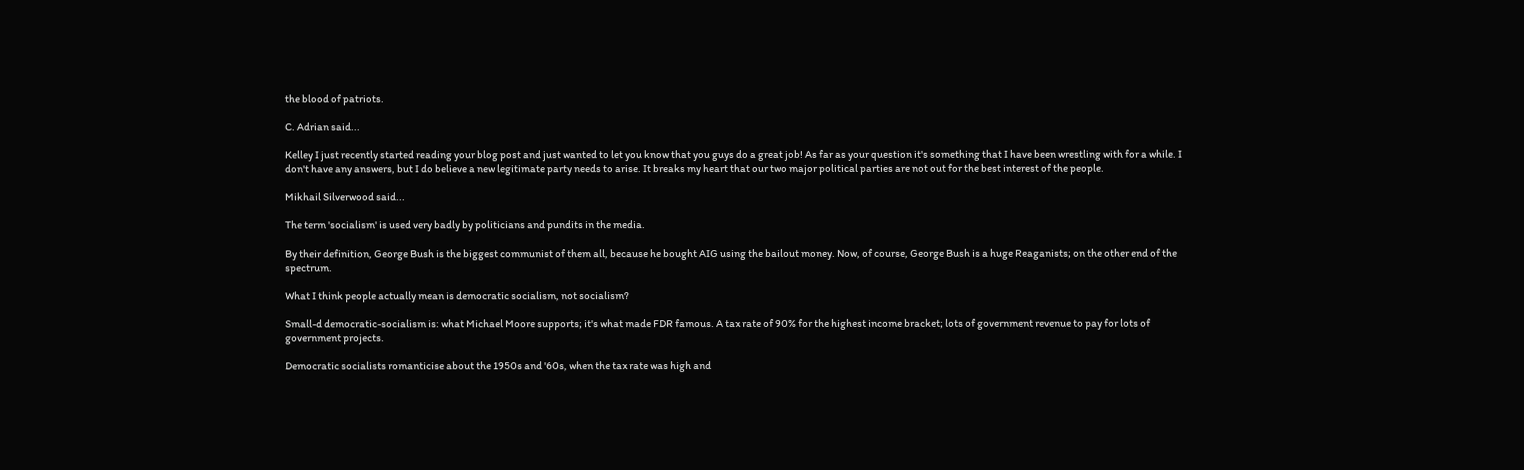the blood of patriots.

C. Adrian said...

Kelley I just recently started reading your blog post and just wanted to let you know that you guys do a great job! As far as your question it's something that I have been wrestling with for a while. I don't have any answers, but I do believe a new legitimate party needs to arise. It breaks my heart that our two major political parties are not out for the best interest of the people.

Mikhail Silverwood said...

The term 'socialism' is used very badly by politicians and pundits in the media.

By their definition, George Bush is the biggest communist of them all, because he bought AIG using the bailout money. Now, of course, George Bush is a huge Reaganists; on the other end of the spectrum.

What I think people actually mean is democratic socialism, not socialism?

Small-d democratic-socialism is: what Michael Moore supports; it's what made FDR famous. A tax rate of 90% for the highest income bracket; lots of government revenue to pay for lots of government projects.

Democratic socialists romanticise about the 1950s and '60s, when the tax rate was high and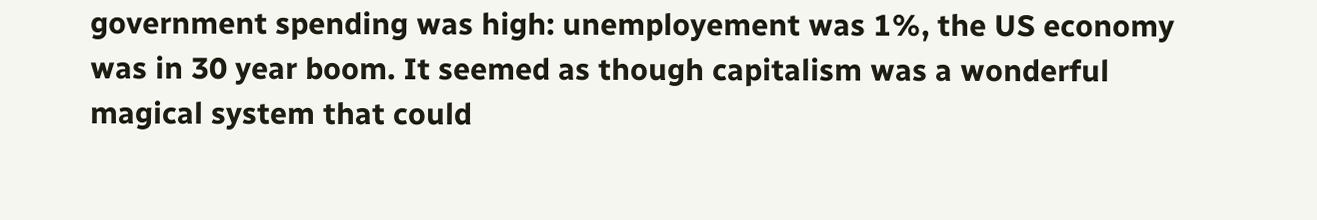government spending was high: unemployement was 1%, the US economy was in 30 year boom. It seemed as though capitalism was a wonderful magical system that could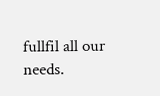fullfil all our needs.